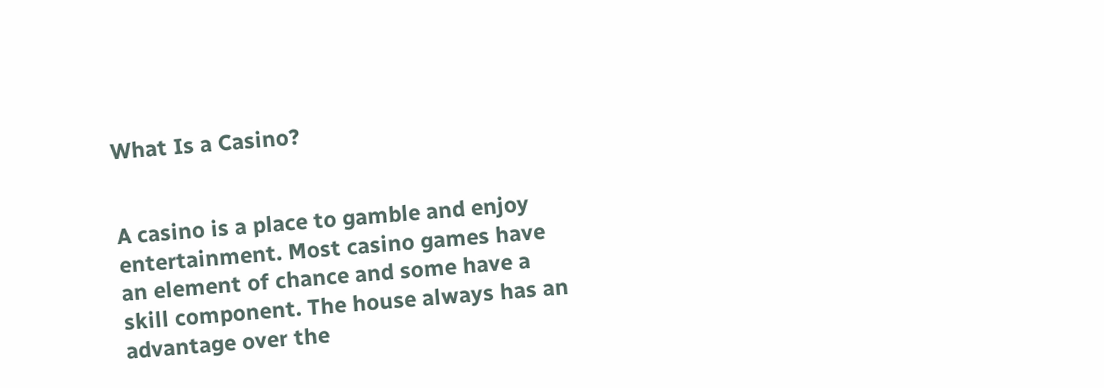What Is a Casino?


A casino is a place to gamble and enjoy entertainment. Most casino games have an element of chance and some have a skill component. The house always has an advantage over the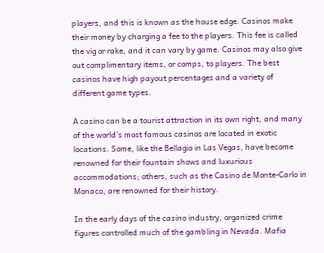players, and this is known as the house edge. Casinos make their money by charging a fee to the players. This fee is called the vig or rake, and it can vary by game. Casinos may also give out complimentary items, or comps, to players. The best casinos have high payout percentages and a variety of different game types.

A casino can be a tourist attraction in its own right, and many of the world’s most famous casinos are located in exotic locations. Some, like the Bellagio in Las Vegas, have become renowned for their fountain shows and luxurious accommodations; others, such as the Casino de Monte-Carlo in Monaco, are renowned for their history.

In the early days of the casino industry, organized crime figures controlled much of the gambling in Nevada. Mafia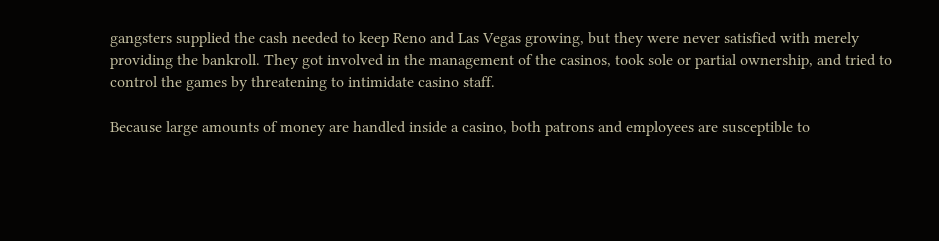gangsters supplied the cash needed to keep Reno and Las Vegas growing, but they were never satisfied with merely providing the bankroll. They got involved in the management of the casinos, took sole or partial ownership, and tried to control the games by threatening to intimidate casino staff.

Because large amounts of money are handled inside a casino, both patrons and employees are susceptible to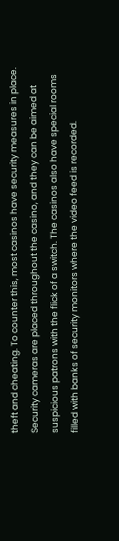theft and cheating. To counter this, most casinos have security measures in place. Security cameras are placed throughout the casino, and they can be aimed at suspicious patrons with the flick of a switch. The casinos also have special rooms filled with banks of security monitors where the video feed is recorded.